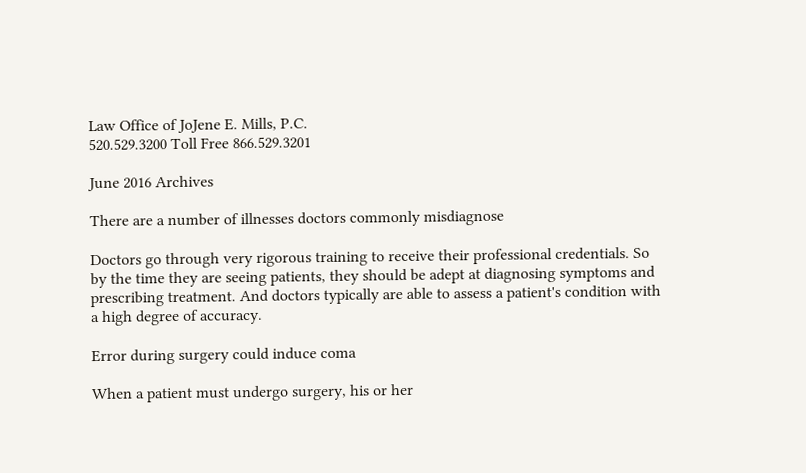Law Office of JoJene E. Mills, P.C.
520.529.3200 Toll Free 866.529.3201

June 2016 Archives

There are a number of illnesses doctors commonly misdiagnose

Doctors go through very rigorous training to receive their professional credentials. So by the time they are seeing patients, they should be adept at diagnosing symptoms and prescribing treatment. And doctors typically are able to assess a patient's condition with a high degree of accuracy.

Error during surgery could induce coma

When a patient must undergo surgery, his or her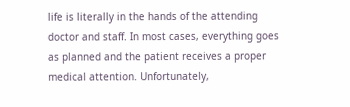life is literally in the hands of the attending doctor and staff. In most cases, everything goes as planned and the patient receives a proper medical attention. Unfortunately,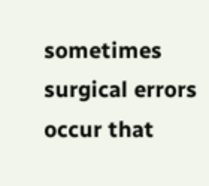sometimes surgical errors occur that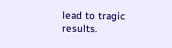lead to tragic results.